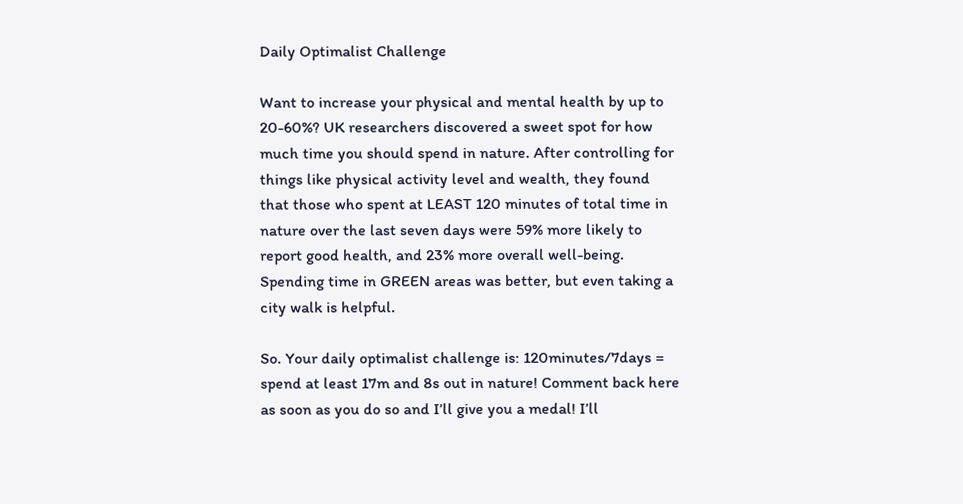Daily Optimalist Challenge

Want to increase your physical and mental health by up to 20-60%? UK researchers discovered a sweet spot for how much time you should spend in nature. After controlling for things like physical activity level and wealth, they found that those who spent at LEAST 120 minutes of total time in nature over the last seven days were 59% more likely to report good health, and 23% more overall well-being. Spending time in GREEN areas was better, but even taking a city walk is helpful.

So. Your daily optimalist challenge is: 120minutes/7days = spend at least 17m and 8s out in nature! Comment back here as soon as you do so and I’ll give you a medal! I’ll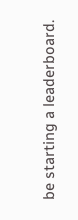be starting a leaderboard.